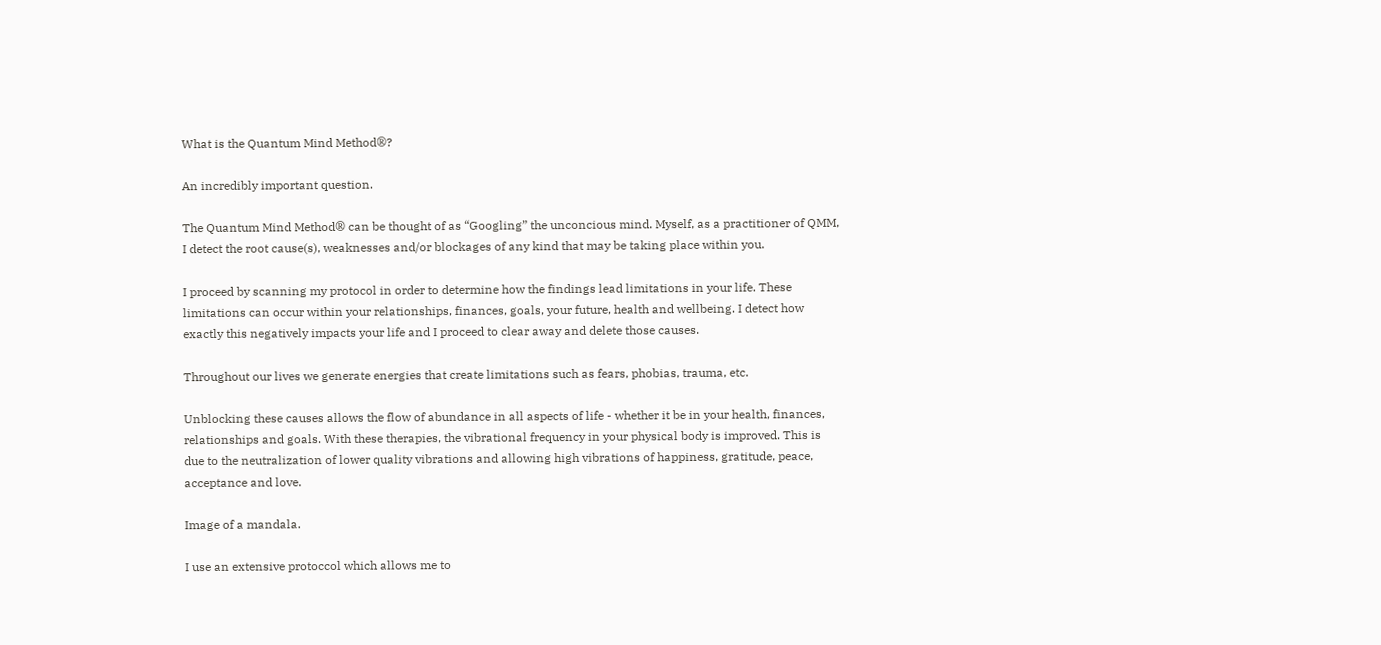What is the Quantum Mind Method®?

An incredibly important question.

The Quantum Mind Method® can be thought of as “Googling” the unconcious mind. Myself, as a practitioner of QMM, I detect the root cause(s), weaknesses and/or blockages of any kind that may be taking place within you.

I proceed by scanning my protocol in order to determine how the findings lead limitations in your life. These limitations can occur within your relationships, finances, goals, your future, health and wellbeing. I detect how exactly this negatively impacts your life and I proceed to clear away and delete those causes.

Throughout our lives we generate energies that create limitations such as fears, phobias, trauma, etc.

Unblocking these causes allows the flow of abundance in all aspects of life - whether it be in your health, finances, relationships and goals. With these therapies, the vibrational frequency in your physical body is improved. This is due to the neutralization of lower quality vibrations and allowing high vibrations of happiness, gratitude, peace, acceptance and love.

Image of a mandala.

I use an extensive protoccol which allows me to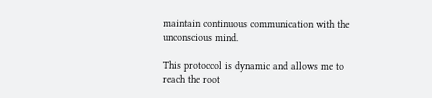maintain continuous communication with the unconscious mind.

This protoccol is dynamic and allows me to reach the root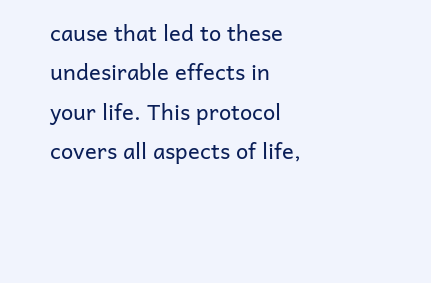cause that led to these undesirable effects in your life. This protocol covers all aspects of life,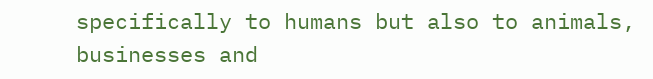specifically to humans but also to animals, businesses and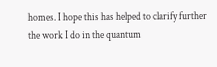homes. I hope this has helped to clarify further the work I do in the quantum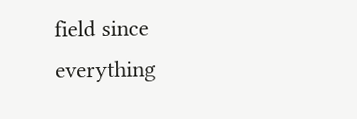field since everything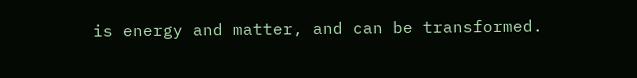is energy and matter, and can be transformed.